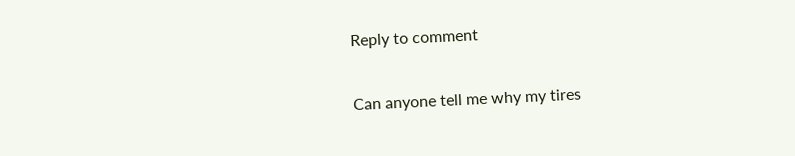Reply to comment

Can anyone tell me why my tires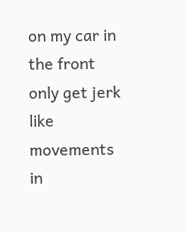on my car in the front only get jerk like movements in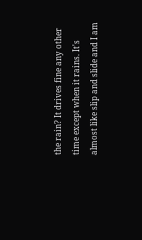the rain? It drives fine any other time except when it rains. It's almost like slip and slide and I am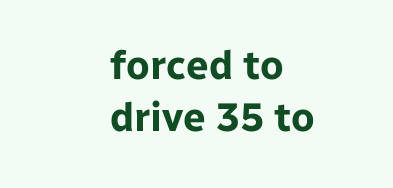forced to drive 35 to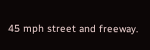45 mph street and freeway.